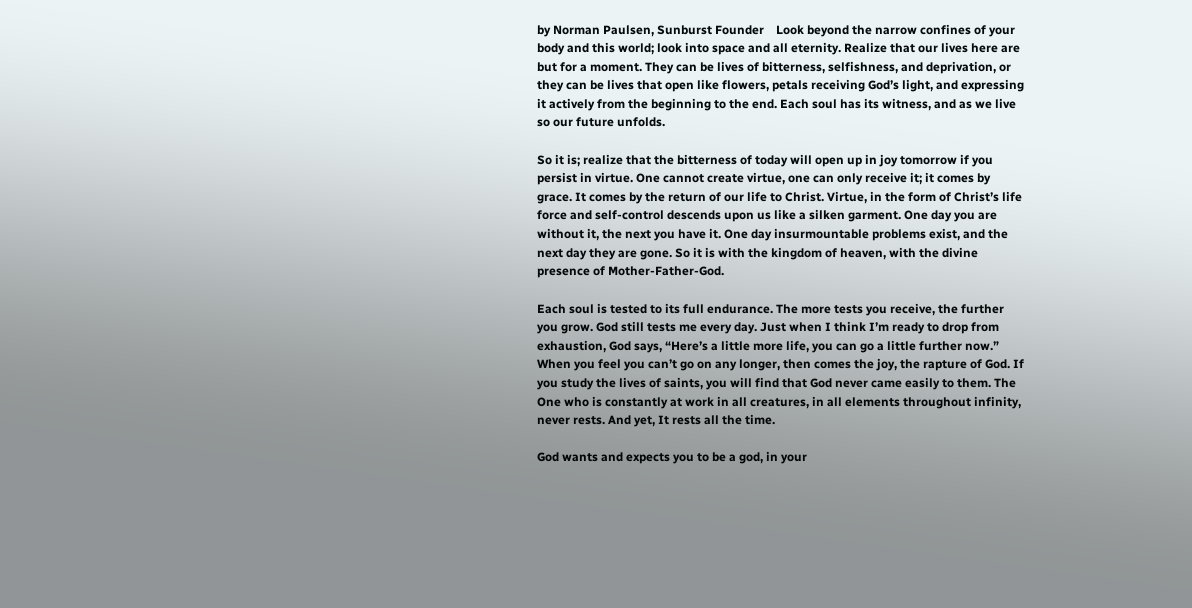by Norman Paulsen, Sunburst Founder    Look beyond the narrow confines of your body and this world; look into space and all eternity. Realize that our lives here are but for a moment. They can be lives of bitterness, selfishness, and deprivation, or they can be lives that open like flowers, petals receiving God’s light, and expressing it actively from the beginning to the end. Each soul has its witness, and as we live so our future unfolds.

So it is; realize that the bitterness of today will open up in joy tomorrow if you persist in virtue. One cannot create virtue, one can only receive it; it comes by grace. It comes by the return of our life to Christ. Virtue, in the form of Christ’s life force and self-control descends upon us like a silken garment. One day you are without it, the next you have it. One day insurmountable problems exist, and the next day they are gone. So it is with the kingdom of heaven, with the divine presence of Mother-Father-God.

Each soul is tested to its full endurance. The more tests you receive, the further you grow. God still tests me every day. Just when I think I’m ready to drop from exhaustion, God says, “Here’s a little more life, you can go a little further now.” When you feel you can’t go on any longer, then comes the joy, the rapture of God. If you study the lives of saints, you will find that God never came easily to them. The One who is constantly at work in all creatures, in all elements throughout infinity, never rests. And yet, It rests all the time.

God wants and expects you to be a god, in your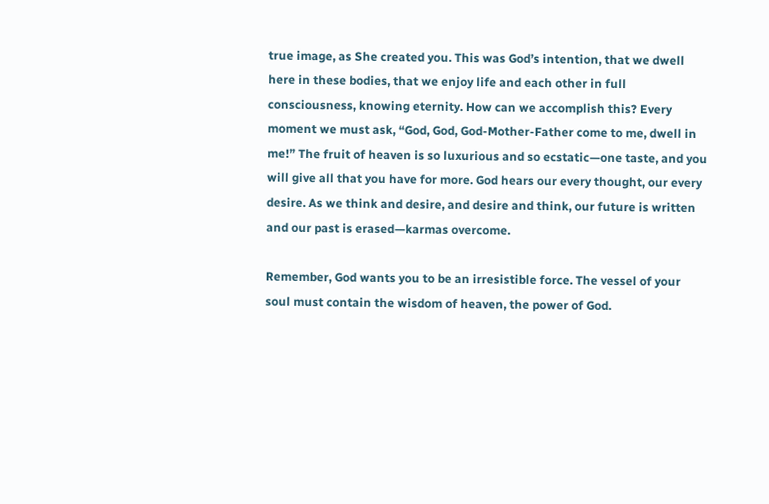true image, as She created you. This was God’s intention, that we dwell here in these bodies, that we enjoy life and each other in full consciousness, knowing eternity. How can we accomplish this? Every moment we must ask, “God, God, God-Mother-Father come to me, dwell in me!” The fruit of heaven is so luxurious and so ecstatic—one taste, and you will give all that you have for more. God hears our every thought, our every desire. As we think and desire, and desire and think, our future is written and our past is erased—karmas overcome.

Remember, God wants you to be an irresistible force. The vessel of your soul must contain the wisdom of heaven, the power of God.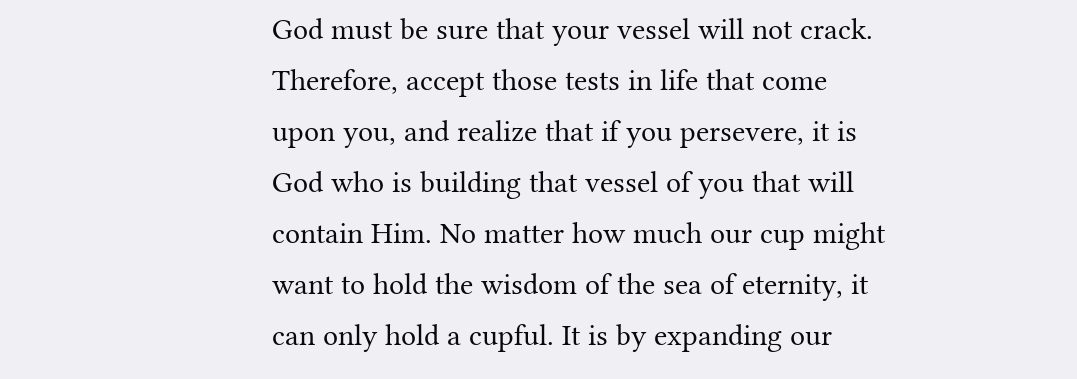God must be sure that your vessel will not crack. Therefore, accept those tests in life that come upon you, and realize that if you persevere, it is God who is building that vessel of you that will contain Him. No matter how much our cup might want to hold the wisdom of the sea of eternity, it can only hold a cupful. It is by expanding our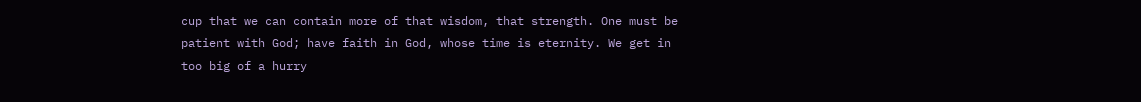cup that we can contain more of that wisdom, that strength. One must be patient with God; have faith in God, whose time is eternity. We get in too big of a hurry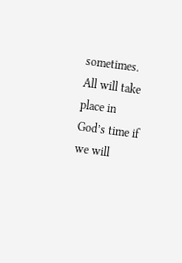sometimes. All will take place in God’s time if we will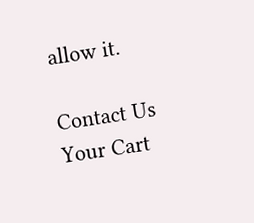allow it.

Contact Us
Your Cart